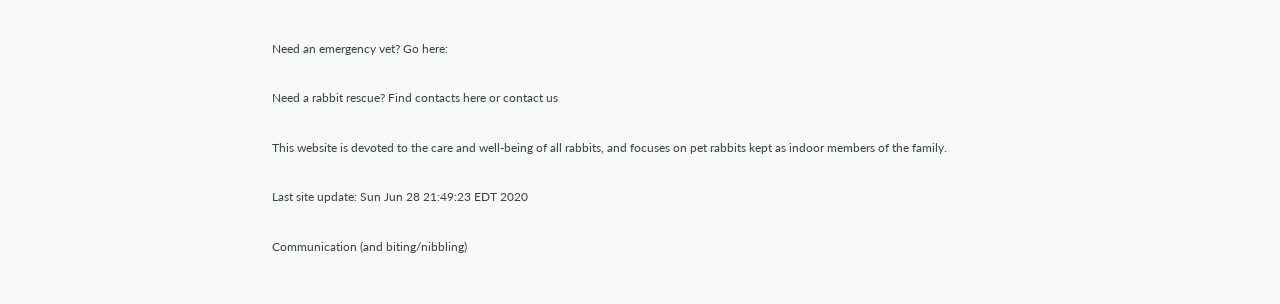Need an emergency vet? Go here:

Need a rabbit rescue? Find contacts here or contact us

This website is devoted to the care and well-being of all rabbits, and focuses on pet rabbits kept as indoor members of the family.

Last site update: Sun Jun 28 21:49:23 EDT 2020

Communication (and biting/nibbling)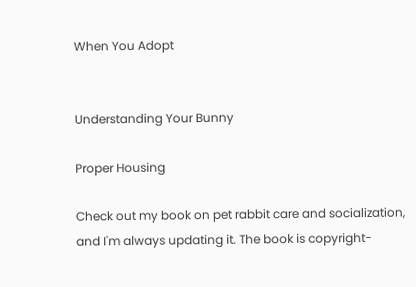When You Adopt


Understanding Your Bunny

Proper Housing

Check out my book on pet rabbit care and socialization, and I'm always updating it. The book is copyright-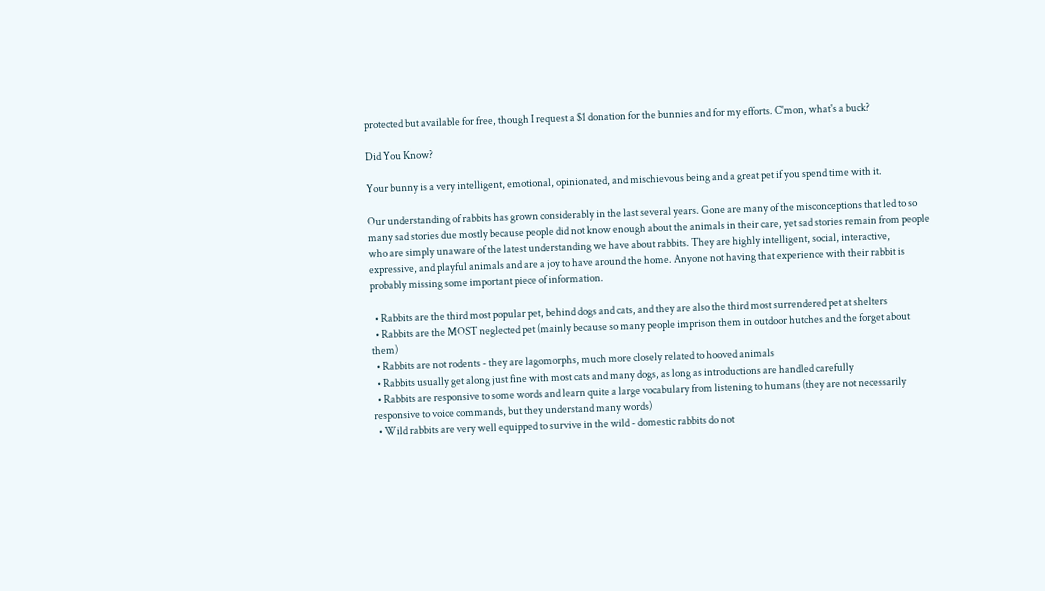protected but available for free, though I request a $1 donation for the bunnies and for my efforts. C'mon, what's a buck?

Did You Know?

Your bunny is a very intelligent, emotional, opinionated, and mischievous being and a great pet if you spend time with it.

Our understanding of rabbits has grown considerably in the last several years. Gone are many of the misconceptions that led to so many sad stories due mostly because people did not know enough about the animals in their care, yet sad stories remain from people who are simply unaware of the latest understanding we have about rabbits. They are highly intelligent, social, interactive, expressive, and playful animals and are a joy to have around the home. Anyone not having that experience with their rabbit is probably missing some important piece of information.

  • Rabbits are the third most popular pet, behind dogs and cats, and they are also the third most surrendered pet at shelters
  • Rabbits are the MOST neglected pet (mainly because so many people imprison them in outdoor hutches and the forget about them)
  • Rabbits are not rodents - they are lagomorphs, much more closely related to hooved animals
  • Rabbits usually get along just fine with most cats and many dogs, as long as introductions are handled carefully
  • Rabbits are responsive to some words and learn quite a large vocabulary from listening to humans (they are not necessarily responsive to voice commands, but they understand many words)
  • Wild rabbits are very well equipped to survive in the wild - domestic rabbits do not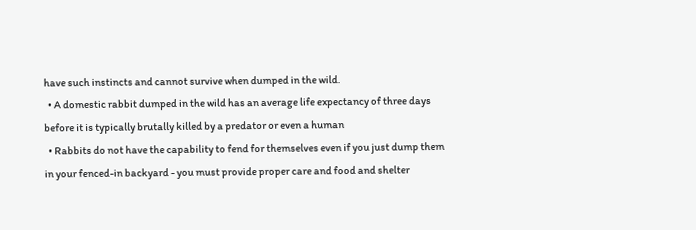have such instincts and cannot survive when dumped in the wild.
  • A domestic rabbit dumped in the wild has an average life expectancy of three days before it is typically brutally killed by a predator or even a human
  • Rabbits do not have the capability to fend for themselves even if you just dump them in your fenced-in backyard - you must provide proper care and food and shelter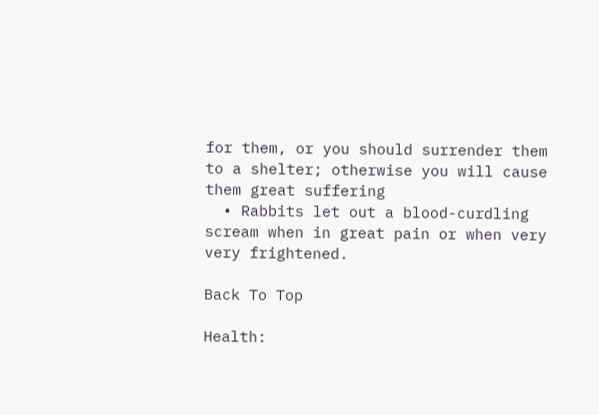for them, or you should surrender them to a shelter; otherwise you will cause them great suffering
  • Rabbits let out a blood-curdling scream when in great pain or when very very frightened.

Back To Top

Health: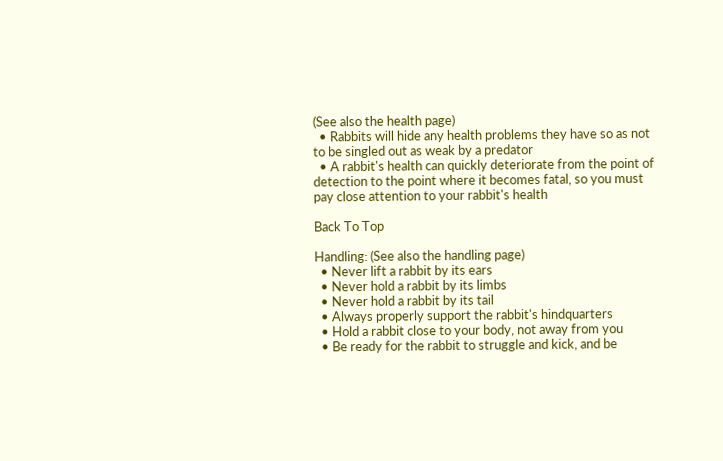(See also the health page)
  • Rabbits will hide any health problems they have so as not to be singled out as weak by a predator
  • A rabbit's health can quickly deteriorate from the point of detection to the point where it becomes fatal, so you must pay close attention to your rabbit's health

Back To Top

Handling: (See also the handling page)
  • Never lift a rabbit by its ears
  • Never hold a rabbit by its limbs
  • Never hold a rabbit by its tail
  • Always properly support the rabbit's hindquarters
  • Hold a rabbit close to your body, not away from you
  • Be ready for the rabbit to struggle and kick, and be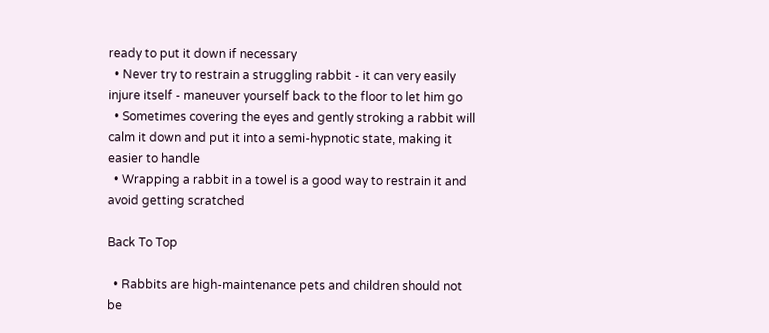ready to put it down if necessary
  • Never try to restrain a struggling rabbit - it can very easily injure itself - maneuver yourself back to the floor to let him go
  • Sometimes covering the eyes and gently stroking a rabbit will calm it down and put it into a semi-hypnotic state, making it easier to handle
  • Wrapping a rabbit in a towel is a good way to restrain it and avoid getting scratched

Back To Top

  • Rabbits are high-maintenance pets and children should not be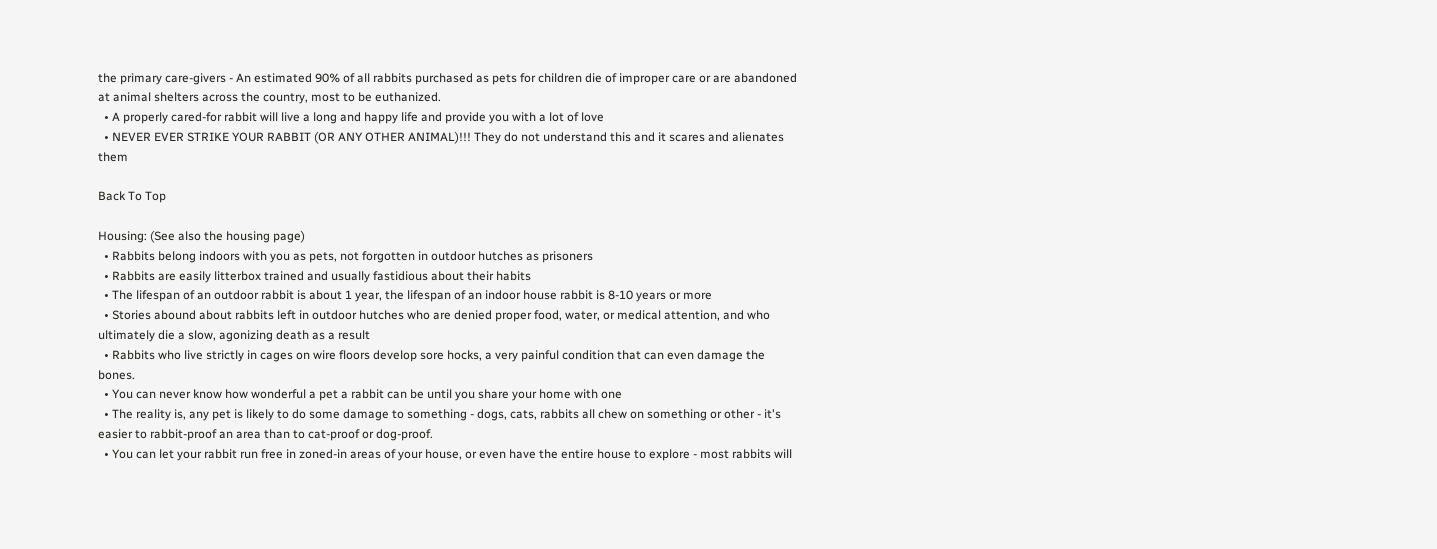the primary care-givers - An estimated 90% of all rabbits purchased as pets for children die of improper care or are abandoned at animal shelters across the country, most to be euthanized.
  • A properly cared-for rabbit will live a long and happy life and provide you with a lot of love
  • NEVER EVER STRIKE YOUR RABBIT (OR ANY OTHER ANIMAL)!!! They do not understand this and it scares and alienates them

Back To Top

Housing: (See also the housing page)
  • Rabbits belong indoors with you as pets, not forgotten in outdoor hutches as prisoners
  • Rabbits are easily litterbox trained and usually fastidious about their habits
  • The lifespan of an outdoor rabbit is about 1 year, the lifespan of an indoor house rabbit is 8-10 years or more
  • Stories abound about rabbits left in outdoor hutches who are denied proper food, water, or medical attention, and who ultimately die a slow, agonizing death as a result
  • Rabbits who live strictly in cages on wire floors develop sore hocks, a very painful condition that can even damage the bones.
  • You can never know how wonderful a pet a rabbit can be until you share your home with one
  • The reality is, any pet is likely to do some damage to something - dogs, cats, rabbits all chew on something or other - it's easier to rabbit-proof an area than to cat-proof or dog-proof.
  • You can let your rabbit run free in zoned-in areas of your house, or even have the entire house to explore - most rabbits will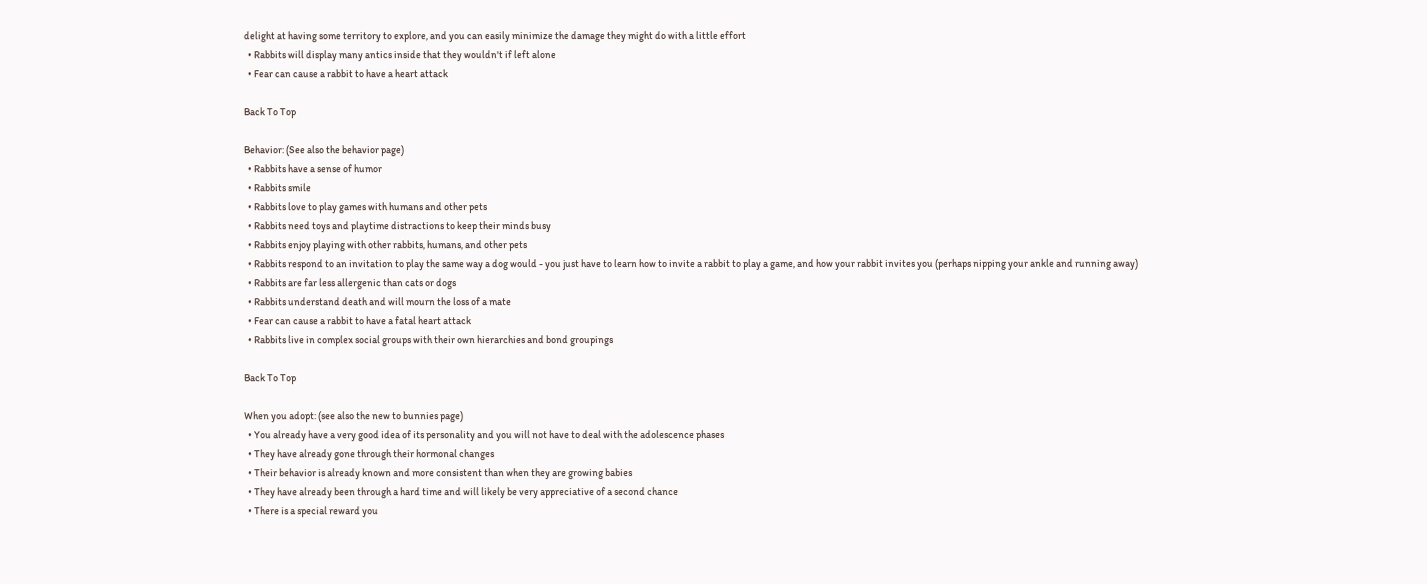delight at having some territory to explore, and you can easily minimize the damage they might do with a little effort
  • Rabbits will display many antics inside that they wouldn't if left alone
  • Fear can cause a rabbit to have a heart attack

Back To Top

Behavior: (See also the behavior page)
  • Rabbits have a sense of humor
  • Rabbits smile
  • Rabbits love to play games with humans and other pets
  • Rabbits need toys and playtime distractions to keep their minds busy
  • Rabbits enjoy playing with other rabbits, humans, and other pets
  • Rabbits respond to an invitation to play the same way a dog would - you just have to learn how to invite a rabbit to play a game, and how your rabbit invites you (perhaps nipping your ankle and running away)
  • Rabbits are far less allergenic than cats or dogs
  • Rabbits understand death and will mourn the loss of a mate
  • Fear can cause a rabbit to have a fatal heart attack
  • Rabbits live in complex social groups with their own hierarchies and bond groupings

Back To Top

When you adopt: (see also the new to bunnies page)
  • You already have a very good idea of its personality and you will not have to deal with the adolescence phases
  • They have already gone through their hormonal changes
  • Their behavior is already known and more consistent than when they are growing babies
  • They have already been through a hard time and will likely be very appreciative of a second chance
  • There is a special reward you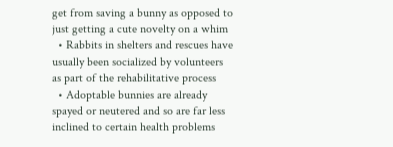get from saving a bunny as opposed to just getting a cute novelty on a whim
  • Rabbits in shelters and rescues have usually been socialized by volunteers as part of the rehabilitative process
  • Adoptable bunnies are already spayed or neutered and so are far less inclined to certain health problems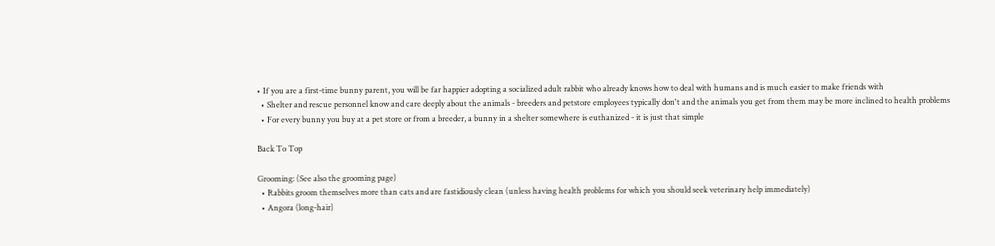• If you are a first-time bunny parent, you will be far happier adopting a socialized adult rabbit who already knows how to deal with humans and is much easier to make friends with
  • Shelter and rescue personnel know and care deeply about the animals - breeders and petstore employees typically don't and the animals you get from them may be more inclined to health problems
  • For every bunny you buy at a pet store or from a breeder, a bunny in a shelter somewhere is euthanized - it is just that simple

Back To Top

Grooming: (See also the grooming page)
  • Rabbits groom themselves more than cats and are fastidiously clean (unless having health problems for which you should seek veterinary help immediately)
  • Angora (long-hair)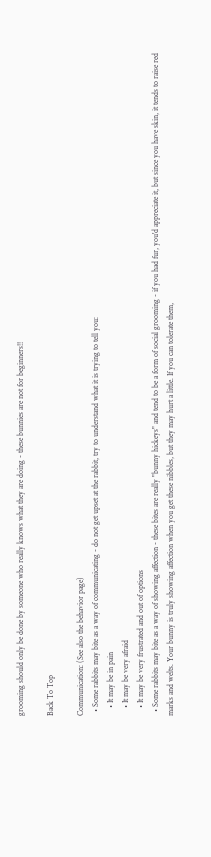grooming should only be done by someone who really knows what they are doing - these bunnies are not for beginners!!

Back To Top

Communication: (See also the behavior page)
  • Some rabbits may bite as a way of communicating - do not get upset at the rabbit, try to understand what it is trying to tell you:
    • It may be in pain
    • It may be very afraid
    • It may be very frustrated and out of options
  • Some rabbits may bite as a way of showing affection - these bites are really "bunny hickeys" and tend to be a form of social grooming - if you had fur, you'd appreciate it, but since you have skin, it tends to raise red marks and welts. Your bunny is truly showing affection when you get these nibbles, but they may hurt a little. If you can tolerate them,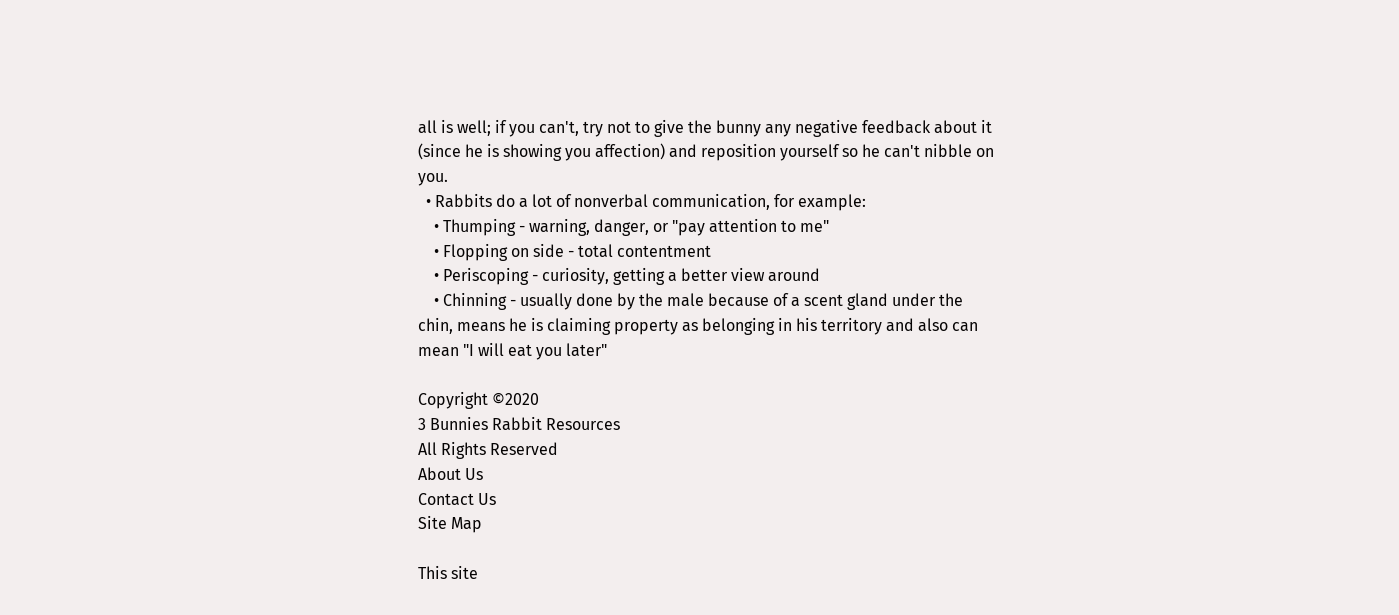all is well; if you can't, try not to give the bunny any negative feedback about it (since he is showing you affection) and reposition yourself so he can't nibble on you.
  • Rabbits do a lot of nonverbal communication, for example:
    • Thumping - warning, danger, or "pay attention to me"
    • Flopping on side - total contentment
    • Periscoping - curiosity, getting a better view around
    • Chinning - usually done by the male because of a scent gland under the chin, means he is claiming property as belonging in his territory and also can mean "I will eat you later"

Copyright ©2020
3 Bunnies Rabbit Resources
All Rights Reserved
About Us
Contact Us
Site Map

This site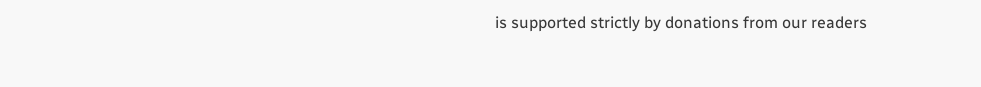is supported strictly by donations from our readers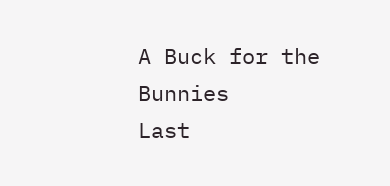A Buck for the Bunnies
Last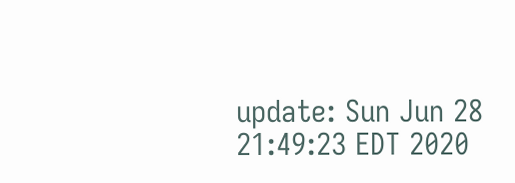update: Sun Jun 28 21:49:23 EDT 2020